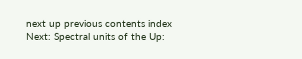next up previous contents index
Next: Spectral units of the Up: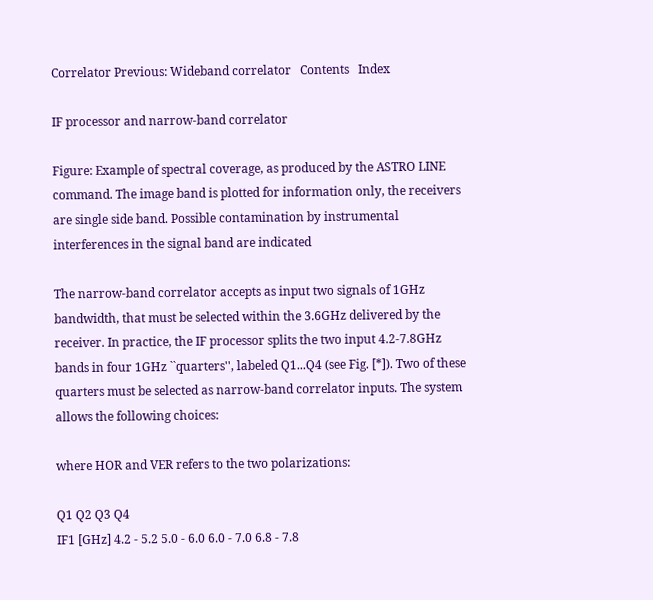Correlator Previous: Wideband correlator   Contents   Index

IF processor and narrow-band correlator

Figure: Example of spectral coverage, as produced by the ASTRO LINE command. The image band is plotted for information only, the receivers are single side band. Possible contamination by instrumental interferences in the signal band are indicated

The narrow-band correlator accepts as input two signals of 1GHz bandwidth, that must be selected within the 3.6GHz delivered by the receiver. In practice, the IF processor splits the two input 4.2-7.8GHz bands in four 1GHz ``quarters'', labeled Q1...Q4 (see Fig. [*]). Two of these quarters must be selected as narrow-band correlator inputs. The system allows the following choices:

where HOR and VER refers to the two polarizations:

Q1 Q2 Q3 Q4
IF1 [GHz] 4.2 - 5.2 5.0 - 6.0 6.0 - 7.0 6.8 - 7.8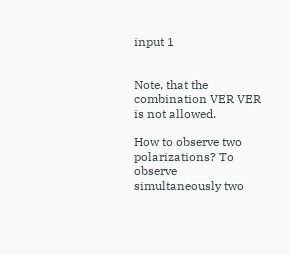input 1


Note, that the combination VER VER is not allowed.

How to observe two polarizations? To observe simultaneously two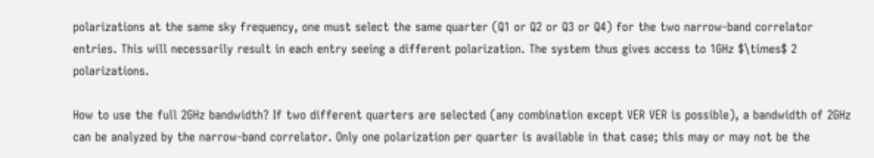polarizations at the same sky frequency, one must select the same quarter (Q1 or Q2 or Q3 or Q4) for the two narrow-band correlator entries. This will necessarily result in each entry seeing a different polarization. The system thus gives access to 1GHz $\times$ 2 polarizations.

How to use the full 2GHz bandwidth? If two different quarters are selected (any combination except VER VER is possible), a bandwidth of 2GHz can be analyzed by the narrow-band correlator. Only one polarization per quarter is available in that case; this may or may not be the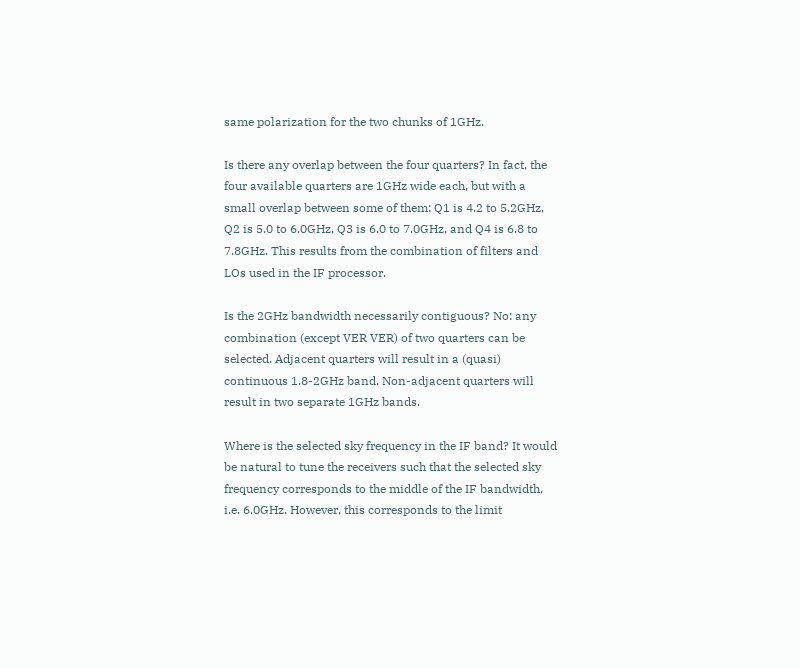same polarization for the two chunks of 1GHz.

Is there any overlap between the four quarters? In fact, the four available quarters are 1GHz wide each, but with a small overlap between some of them: Q1 is 4.2 to 5.2GHz, Q2 is 5.0 to 6.0GHz, Q3 is 6.0 to 7.0GHz, and Q4 is 6.8 to 7.8GHz. This results from the combination of filters and LOs used in the IF processor.

Is the 2GHz bandwidth necessarily contiguous? No: any combination (except VER VER) of two quarters can be selected. Adjacent quarters will result in a (quasi) continuous 1.8-2GHz band. Non-adjacent quarters will result in two separate 1GHz bands.

Where is the selected sky frequency in the IF band? It would be natural to tune the receivers such that the selected sky frequency corresponds to the middle of the IF bandwidth, i.e. 6.0GHz. However, this corresponds to the limit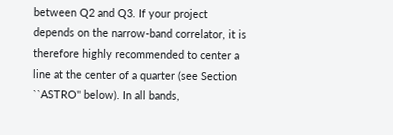between Q2 and Q3. If your project depends on the narrow-band correlator, it is therefore highly recommended to center a line at the center of a quarter (see Section ``ASTRO'' below). In all bands,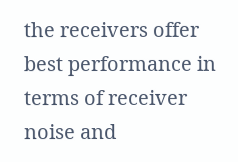the receivers offer best performance in terms of receiver noise and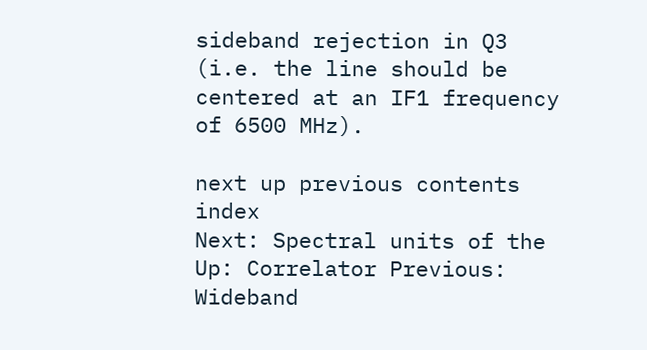sideband rejection in Q3 (i.e. the line should be centered at an IF1 frequency of 6500 MHz).

next up previous contents index
Next: Spectral units of the Up: Correlator Previous: Wideband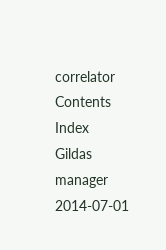correlator   Contents   Index
Gildas manager 2014-07-01